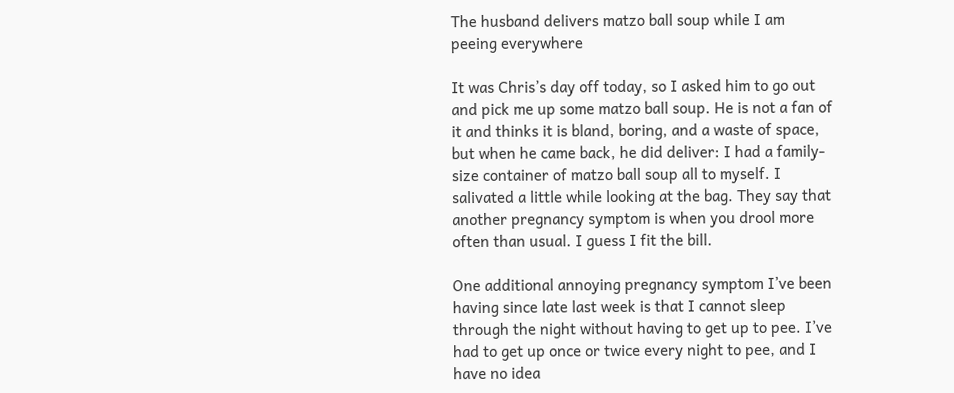The husband delivers matzo ball soup while I am peeing everywhere

It was Chris’s day off today, so I asked him to go out and pick me up some matzo ball soup. He is not a fan of it and thinks it is bland, boring, and a waste of space, but when he came back, he did deliver: I had a family-size container of matzo ball soup all to myself. I salivated a little while looking at the bag. They say that another pregnancy symptom is when you drool more often than usual. I guess I fit the bill.

One additional annoying pregnancy symptom I’ve been having since late last week is that I cannot sleep through the night without having to get up to pee. I’ve had to get up once or twice every night to pee, and I have no idea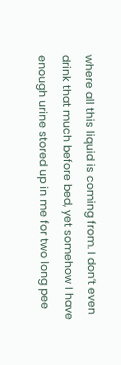where all this liquid is coming from. I don’t even drink that much before bed, yet somehow I have enough urine stored up in me for two long pee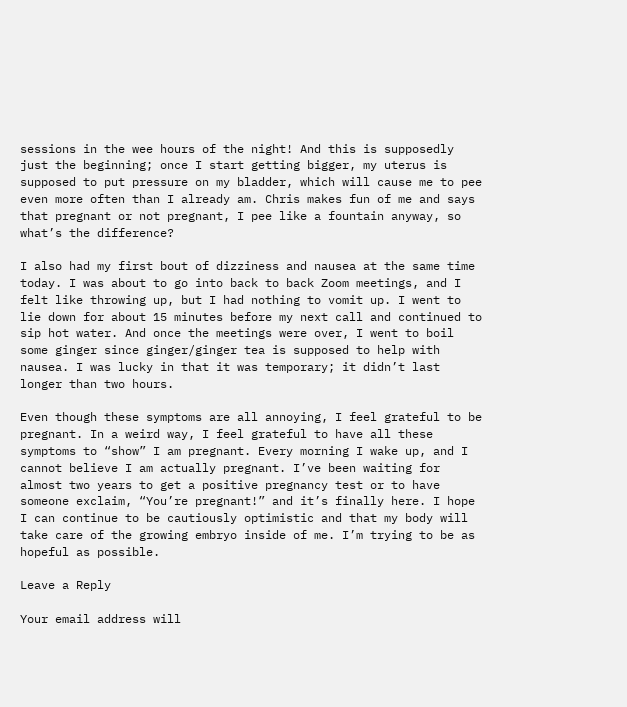sessions in the wee hours of the night! And this is supposedly just the beginning; once I start getting bigger, my uterus is supposed to put pressure on my bladder, which will cause me to pee even more often than I already am. Chris makes fun of me and says that pregnant or not pregnant, I pee like a fountain anyway, so what’s the difference?

I also had my first bout of dizziness and nausea at the same time today. I was about to go into back to back Zoom meetings, and I felt like throwing up, but I had nothing to vomit up. I went to lie down for about 15 minutes before my next call and continued to sip hot water. And once the meetings were over, I went to boil some ginger since ginger/ginger tea is supposed to help with nausea. I was lucky in that it was temporary; it didn’t last longer than two hours.

Even though these symptoms are all annoying, I feel grateful to be pregnant. In a weird way, I feel grateful to have all these symptoms to “show” I am pregnant. Every morning I wake up, and I cannot believe I am actually pregnant. I’ve been waiting for almost two years to get a positive pregnancy test or to have someone exclaim, “You’re pregnant!” and it’s finally here. I hope I can continue to be cautiously optimistic and that my body will take care of the growing embryo inside of me. I’m trying to be as hopeful as possible.

Leave a Reply

Your email address will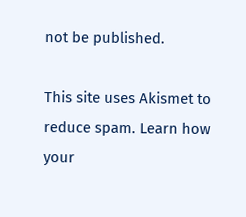not be published.

This site uses Akismet to reduce spam. Learn how your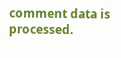comment data is processed.